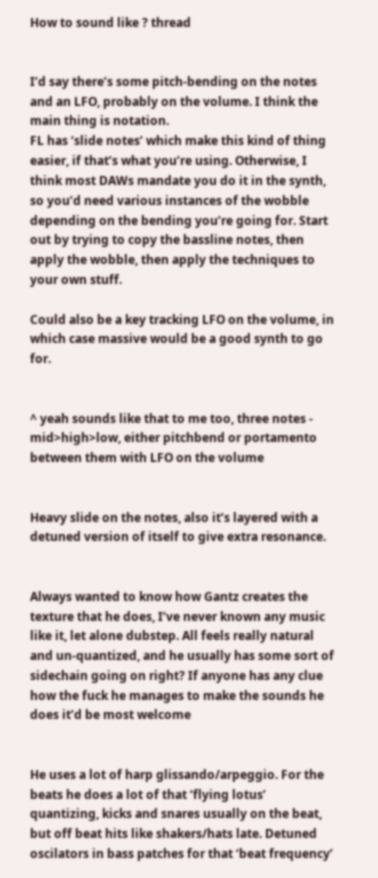How to sound like ? thread


I’d say there’s some pitch-bending on the notes and an LFO, probably on the volume. I think the main thing is notation.
FL has ‘slide notes’ which make this kind of thing easier, if that’s what you’re using. Otherwise, I think most DAWs mandate you do it in the synth, so you’d need various instances of the wobble depending on the bending you’re going for. Start out by trying to copy the bassline notes, then apply the wobble, then apply the techniques to your own stuff.

Could also be a key tracking LFO on the volume, in which case massive would be a good synth to go for.


^ yeah sounds like that to me too, three notes - mid>high>low, either pitchbend or portamento between them with LFO on the volume


Heavy slide on the notes, also it’s layered with a detuned version of itself to give extra resonance.


Always wanted to know how Gantz creates the texture that he does, I’ve never known any music like it, let alone dubstep. All feels really natural and un-quantized, and he usually has some sort of sidechain going on right? If anyone has any clue how the fuck he manages to make the sounds he does it’d be most welcome


He uses a lot of harp glissando/arpeggio. For the beats he does a lot of that ‘flying lotus’ quantizing, kicks and snares usually on the beat, but off beat hits like shakers/hats late. Detuned oscilators in bass patches for that ‘beat frequency’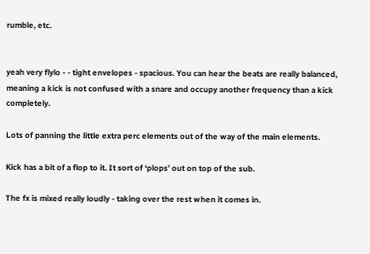rumble, etc.


yeah very flylo - - tight envelopes - spacious. You can hear the beats are really balanced, meaning a kick is not confused with a snare and occupy another frequency than a kick completely.

Lots of panning the little extra perc elements out of the way of the main elements.

Kick has a bit of a flop to it. It sort of ‘plops’ out on top of the sub.

The fx is mixed really loudly - taking over the rest when it comes in.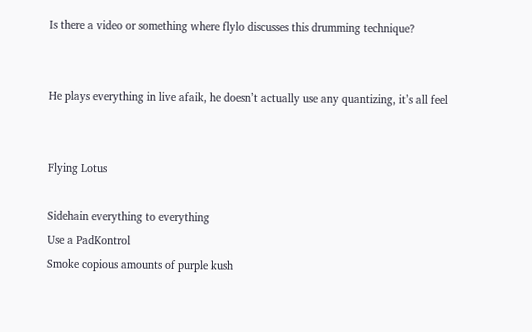Is there a video or something where flylo discusses this drumming technique?


He plays everything in live afaik, he doesn’t actually use any quantizing, it’s all feel


Flying Lotus

Sidehain everything to everything
Use a PadKontrol
Smoke copious amounts of purple kush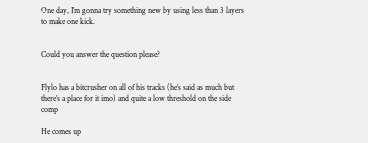One day, I’m gonna try something new by using less than 3 layers to make one kick.


Could you answer the question please?


Flylo has a bitcrusher on all of his tracks (he’s said as much but there’s a place for it imo) and quite a low threshold on the side comp

He comes up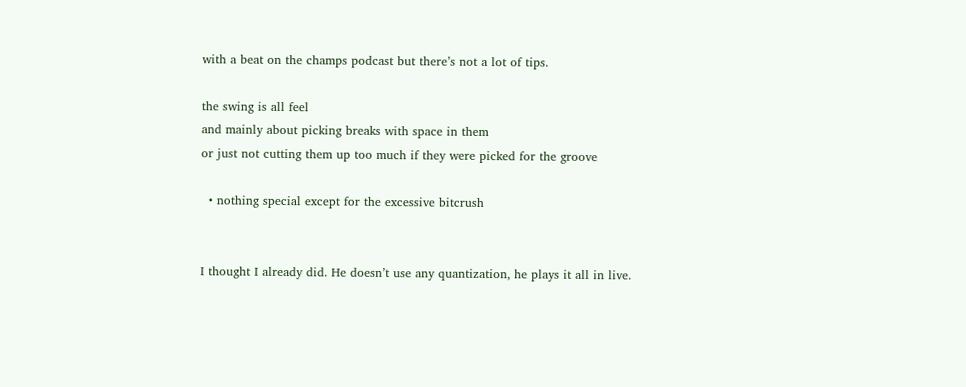with a beat on the champs podcast but there’s not a lot of tips.

the swing is all feel
and mainly about picking breaks with space in them
or just not cutting them up too much if they were picked for the groove

  • nothing special except for the excessive bitcrush


I thought I already did. He doesn’t use any quantization, he plays it all in live.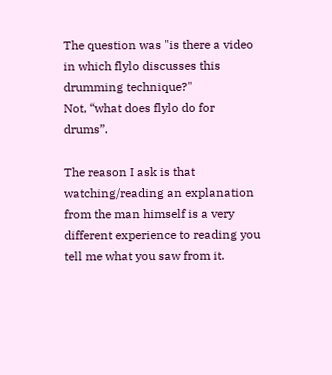The question was "is there a video in which flylo discusses this drumming technique?"
Not, “what does flylo do for drums”.

The reason I ask is that watching/reading an explanation from the man himself is a very different experience to reading you tell me what you saw from it.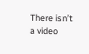There isn’t a video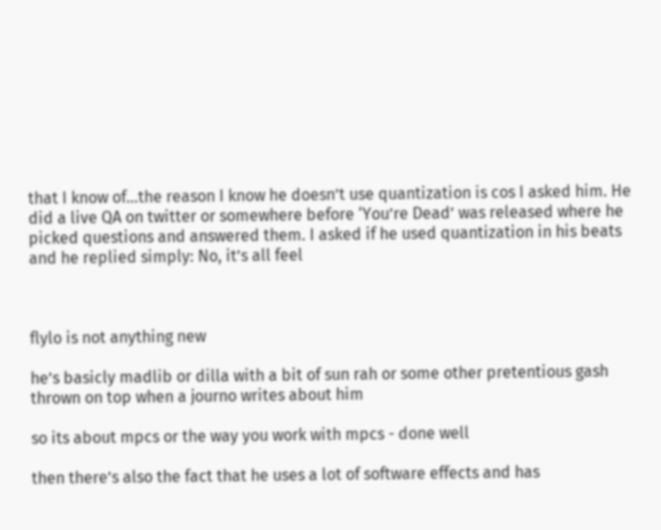that I know of…the reason I know he doesn’t use quantization is cos I asked him. He did a live QA on twitter or somewhere before ‘You’re Dead’ was released where he picked questions and answered them. I asked if he used quantization in his beats and he replied simply: No, it’s all feel



flylo is not anything new

he’s basicly madlib or dilla with a bit of sun rah or some other pretentious gash thrown on top when a journo writes about him

so its about mpcs or the way you work with mpcs - done well

then there’s also the fact that he uses a lot of software effects and has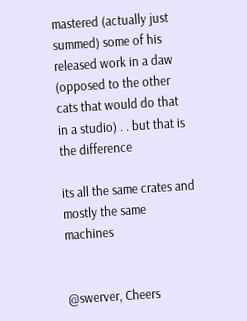mastered (actually just summed) some of his released work in a daw (opposed to the other cats that would do that in a studio) . . but that is the difference

its all the same crates and mostly the same machines


@swerver, Cheers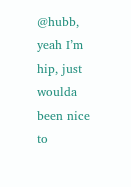@hubb, yeah I’m hip, just woulda been nice to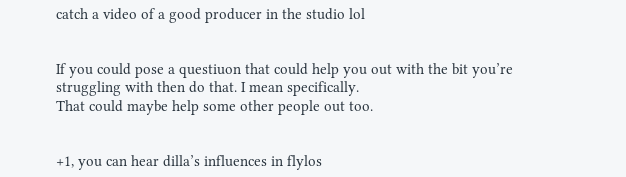catch a video of a good producer in the studio lol


If you could pose a questiuon that could help you out with the bit you’re struggling with then do that. I mean specifically.
That could maybe help some other people out too.


+1, you can hear dilla’s influences in flylos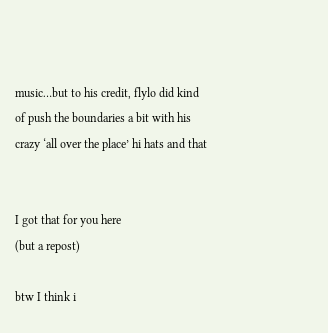music…but to his credit, flylo did kind of push the boundaries a bit with his crazy ‘all over the place’ hi hats and that


I got that for you here
(but a repost)

btw I think i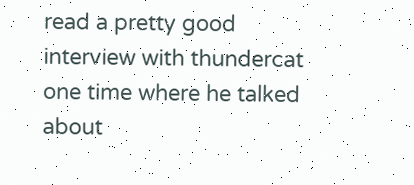read a pretty good interview with thundercat one time where he talked about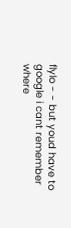flylo - - but youd have to google i cant remember where